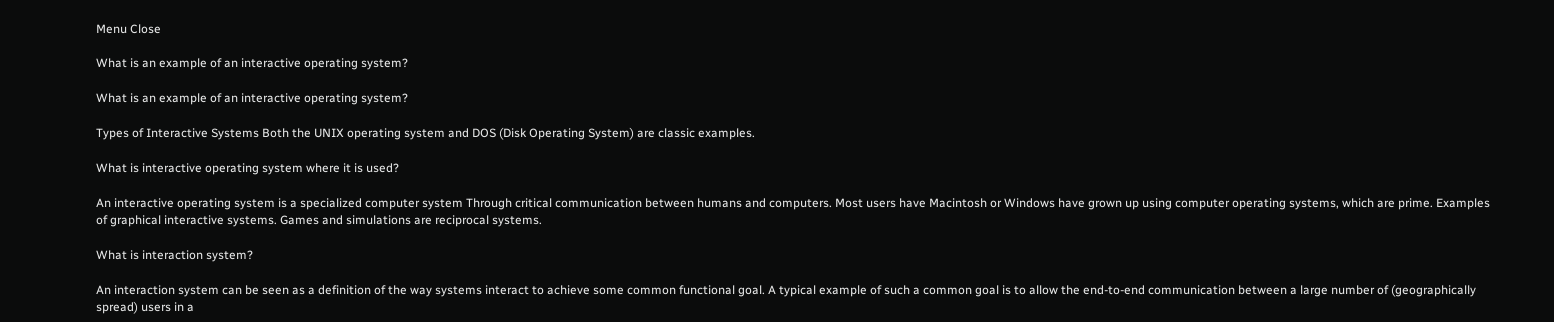Menu Close

What is an example of an interactive operating system?

What is an example of an interactive operating system?

Types of Interactive Systems Both the UNIX operating system and DOS (Disk Operating System) are classic examples.

What is interactive operating system where it is used?

An interactive operating system is a specialized computer system Through critical communication between humans and computers. Most users have Macintosh or Windows have grown up using computer operating systems, which are prime. Examples of graphical interactive systems. Games and simulations are reciprocal systems.

What is interaction system?

An interaction system can be seen as a definition of the way systems interact to achieve some common functional goal. A typical example of such a common goal is to allow the end-to-end communication between a large number of (geographically spread) users in a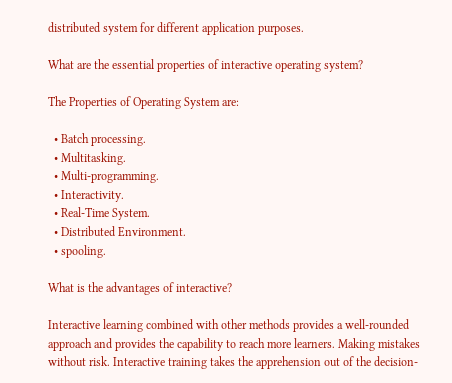distributed system for different application purposes.

What are the essential properties of interactive operating system?

The Properties of Operating System are:

  • Batch processing.
  • Multitasking.
  • Multi-programming.
  • Interactivity.
  • Real-Time System.
  • Distributed Environment.
  • spooling.

What is the advantages of interactive?

Interactive learning combined with other methods provides a well-rounded approach and provides the capability to reach more learners. Making mistakes without risk. Interactive training takes the apprehension out of the decision-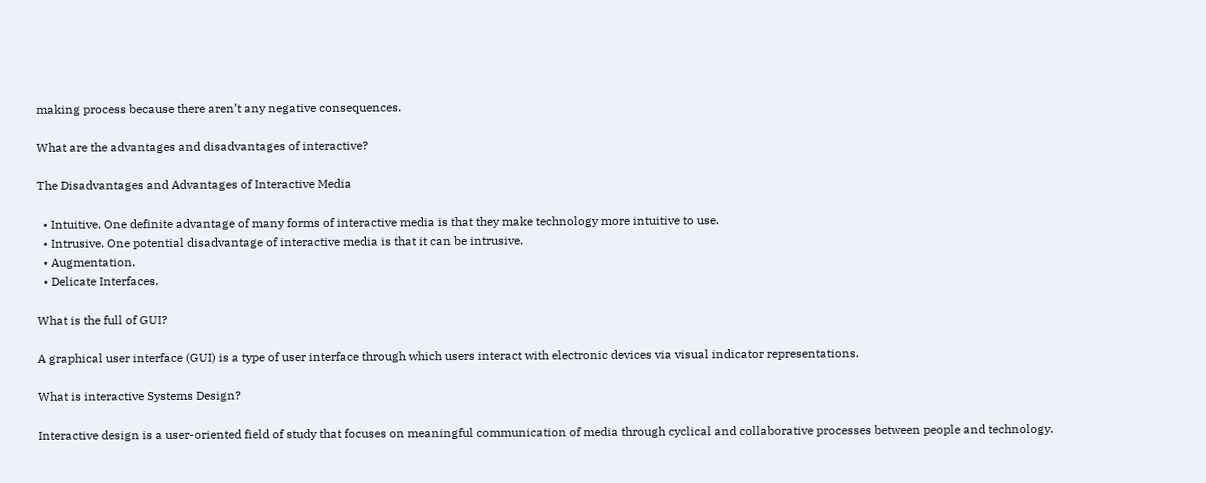making process because there aren’t any negative consequences.

What are the advantages and disadvantages of interactive?

The Disadvantages and Advantages of Interactive Media

  • Intuitive. One definite advantage of many forms of interactive media is that they make technology more intuitive to use.
  • Intrusive. One potential disadvantage of interactive media is that it can be intrusive.
  • Augmentation.
  • Delicate Interfaces.

What is the full of GUI?

A graphical user interface (GUI) is a type of user interface through which users interact with electronic devices via visual indicator representations.

What is interactive Systems Design?

Interactive design is a user-oriented field of study that focuses on meaningful communication of media through cyclical and collaborative processes between people and technology.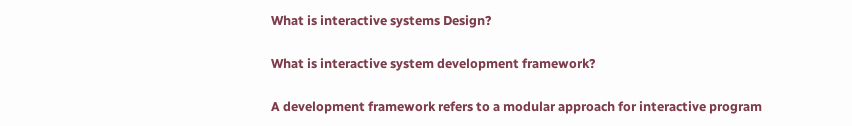What is interactive systems Design?

What is interactive system development framework?

A development framework refers to a modular approach for interactive program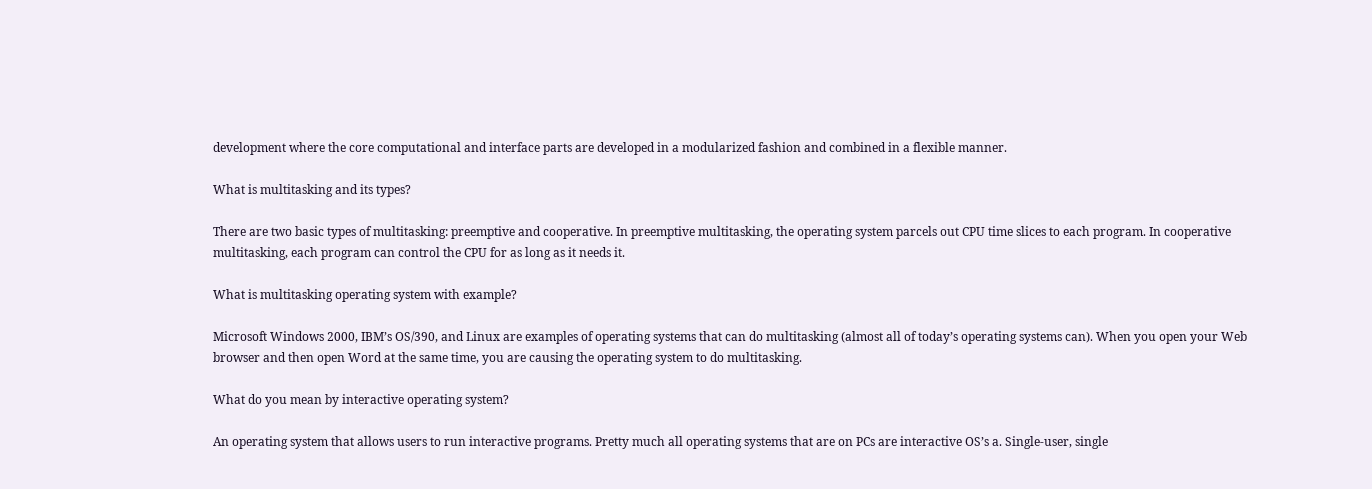development where the core computational and interface parts are developed in a modularized fashion and combined in a flexible manner.

What is multitasking and its types?

There are two basic types of multitasking: preemptive and cooperative. In preemptive multitasking, the operating system parcels out CPU time slices to each program. In cooperative multitasking, each program can control the CPU for as long as it needs it.

What is multitasking operating system with example?

Microsoft Windows 2000, IBM’s OS/390, and Linux are examples of operating systems that can do multitasking (almost all of today’s operating systems can). When you open your Web browser and then open Word at the same time, you are causing the operating system to do multitasking.

What do you mean by interactive operating system?

An operating system that allows users to run interactive programs. Pretty much all operating systems that are on PCs are interactive OS’s a. Single-user, single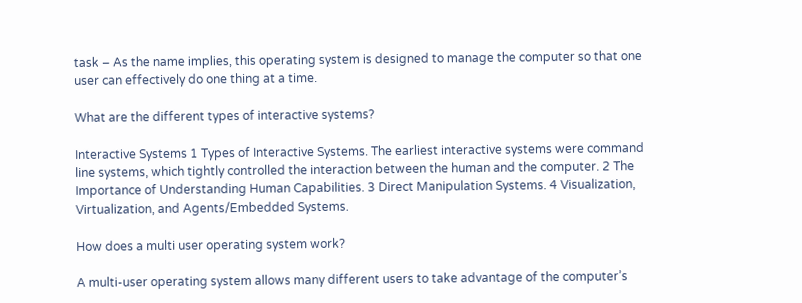task – As the name implies, this operating system is designed to manage the computer so that one user can effectively do one thing at a time.

What are the different types of interactive systems?

Interactive Systems 1 Types of Interactive Systems. The earliest interactive systems were command line systems, which tightly controlled the interaction between the human and the computer. 2 The Importance of Understanding Human Capabilities. 3 Direct Manipulation Systems. 4 Visualization, Virtualization, and Agents/Embedded Systems.

How does a multi user operating system work?

A multi-user operating system allows many different users to take advantage of the computer’s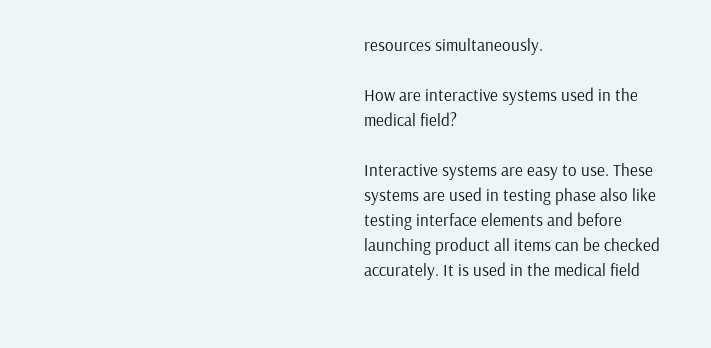resources simultaneously.

How are interactive systems used in the medical field?

Interactive systems are easy to use. These systems are used in testing phase also like testing interface elements and before launching product all items can be checked accurately. It is used in the medical field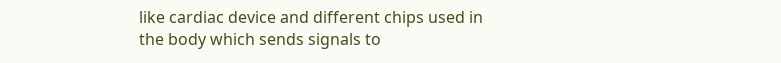like cardiac device and different chips used in the body which sends signals to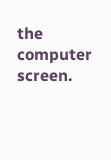the computer screen.